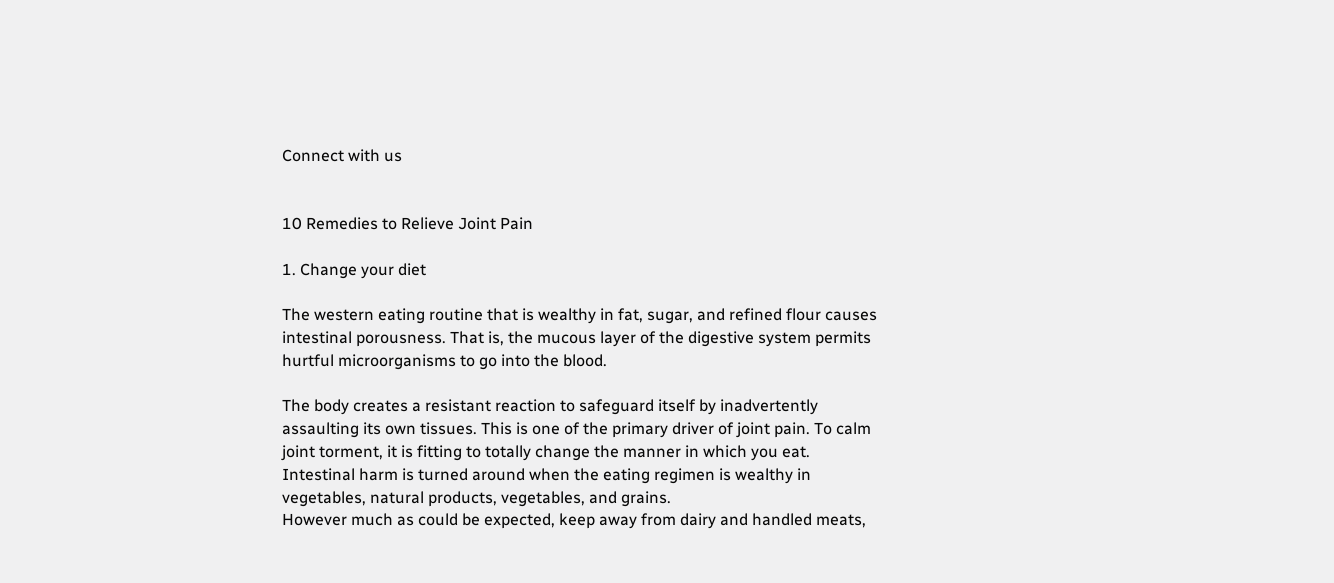Connect with us


10 Remedies to Relieve Joint Pain

1. Change your diet

The western eating routine that is wealthy in fat, sugar, and refined flour causes intestinal porousness. That is, the mucous layer of the digestive system permits hurtful microorganisms to go into the blood.

The body creates a resistant reaction to safeguard itself by inadvertently assaulting its own tissues. This is one of the primary driver of joint pain. To calm joint torment, it is fitting to totally change the manner in which you eat. Intestinal harm is turned around when the eating regimen is wealthy in vegetables, natural products, vegetables, and grains.
However much as could be expected, keep away from dairy and handled meats,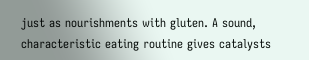just as nourishments with gluten. A sound, characteristic eating routine gives catalysts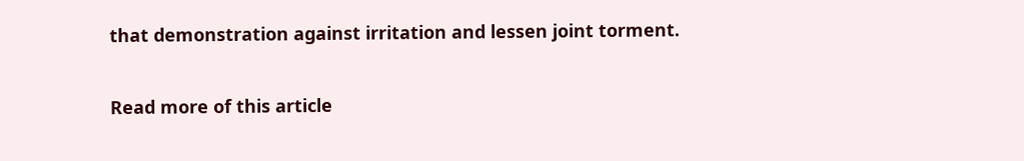that demonstration against irritation and lessen joint torment.

Read more of this article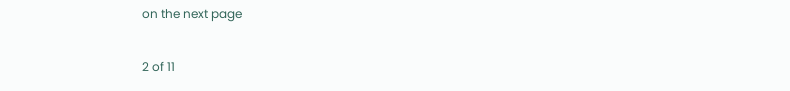on the next page

2 of 11